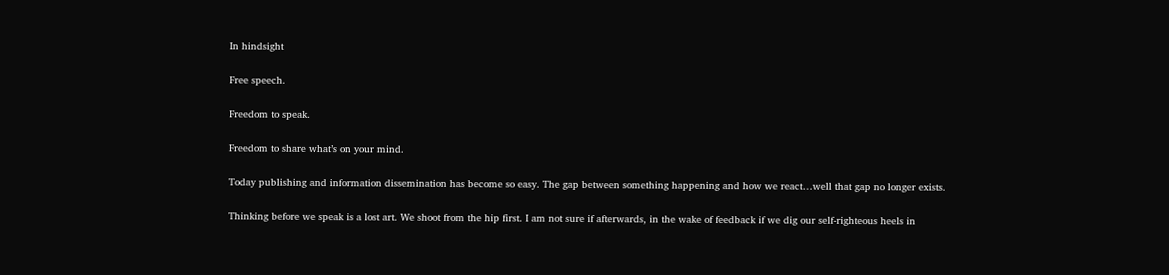In hindsight

Free speech.

Freedom to speak.

Freedom to share what’s on your mind.

Today publishing and information dissemination has become so easy. The gap between something happening and how we react…well that gap no longer exists.

Thinking before we speak is a lost art. We shoot from the hip first. I am not sure if afterwards, in the wake of feedback if we dig our self-righteous heels in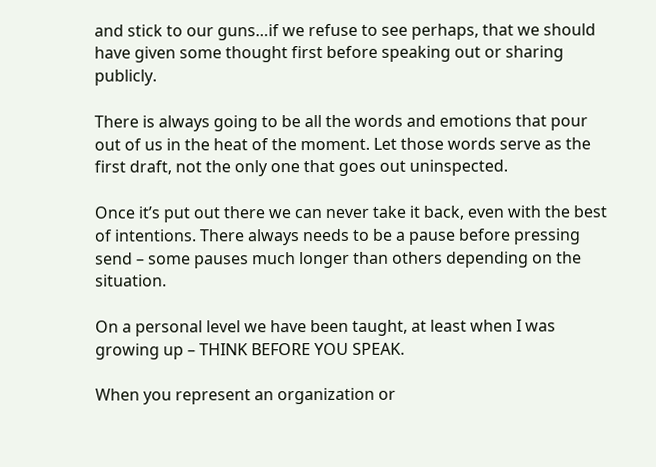and stick to our guns…if we refuse to see perhaps, that we should have given some thought first before speaking out or sharing publicly.

There is always going to be all the words and emotions that pour out of us in the heat of the moment. Let those words serve as the first draft, not the only one that goes out uninspected.

Once it’s put out there we can never take it back, even with the best of intentions. There always needs to be a pause before pressing send – some pauses much longer than others depending on the situation.

On a personal level we have been taught, at least when I was growing up – THINK BEFORE YOU SPEAK.

When you represent an organization or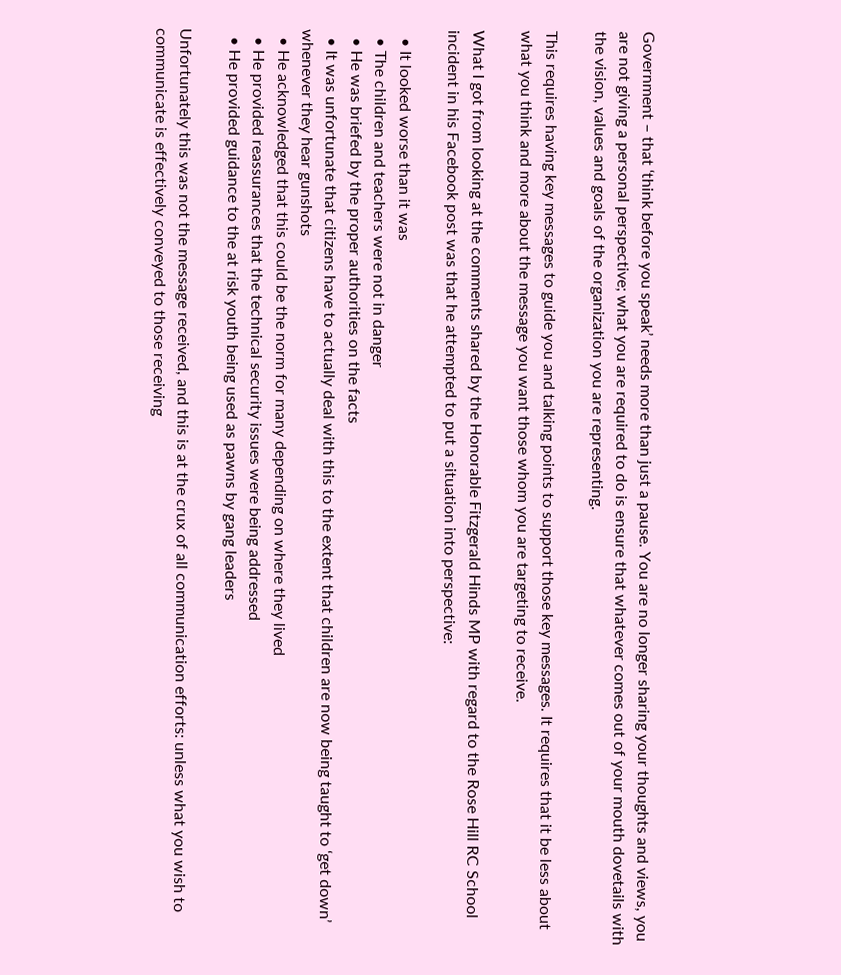Government – that ‘think before you speak’ needs more than just a pause. You are no longer sharing your thoughts and views, you are not giving a personal perspective; what you are required to do is ensure that whatever comes out of your mouth dovetails with the vision, values and goals of the organization you are representing.

This requires having key messages to guide you and talking points to support those key messages. It requires that it be less about what you think and more about the message you want those whom you are targeting to receive.

What I got from looking at the comments shared by the Honorable Fitzgerald Hinds MP with regard to the Rose Hill RC School incident in his Facebook post was that he attempted to put a situation into perspective:

  • It looked worse than it was
  • The children and teachers were not in danger
  • He was briefed by the proper authorities on the facts
  • It was unfortunate that citizens have to actually deal with this to the extent that children are now being taught to ‘get down’ whenever they hear gunshots
  • He acknowledged that this could be the norm for many depending on where they lived
  • He provided reassurances that the technical security issues were being addressed
  • He provided guidance to the at risk youth being used as pawns by gang leaders

Unfortunately this was not the message received, and this is at the crux of all communication efforts: unless what you wish to communicate is effectively conveyed to those receiving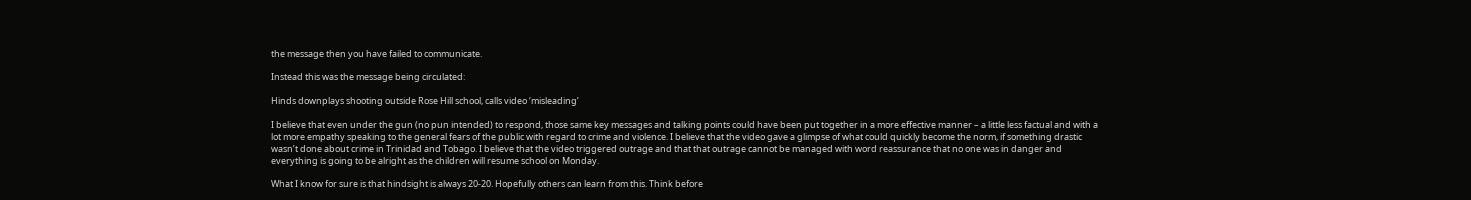the message then you have failed to communicate.

Instead this was the message being circulated:

Hinds downplays shooting outside Rose Hill school, calls video ‘misleading’

I believe that even under the gun (no pun intended) to respond, those same key messages and talking points could have been put together in a more effective manner – a little less factual and with a lot more empathy speaking to the general fears of the public with regard to crime and violence. I believe that the video gave a glimpse of what could quickly become the norm, if something drastic wasn’t done about crime in Trinidad and Tobago. I believe that the video triggered outrage and that that outrage cannot be managed with word reassurance that no one was in danger and everything is going to be alright as the children will resume school on Monday.

What I know for sure is that hindsight is always 20-20. Hopefully others can learn from this. Think before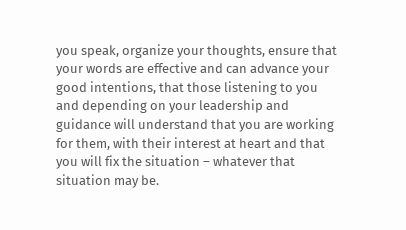you speak, organize your thoughts, ensure that your words are effective and can advance your good intentions, that those listening to you and depending on your leadership and guidance will understand that you are working for them, with their interest at heart and that you will fix the situation – whatever that situation may be.